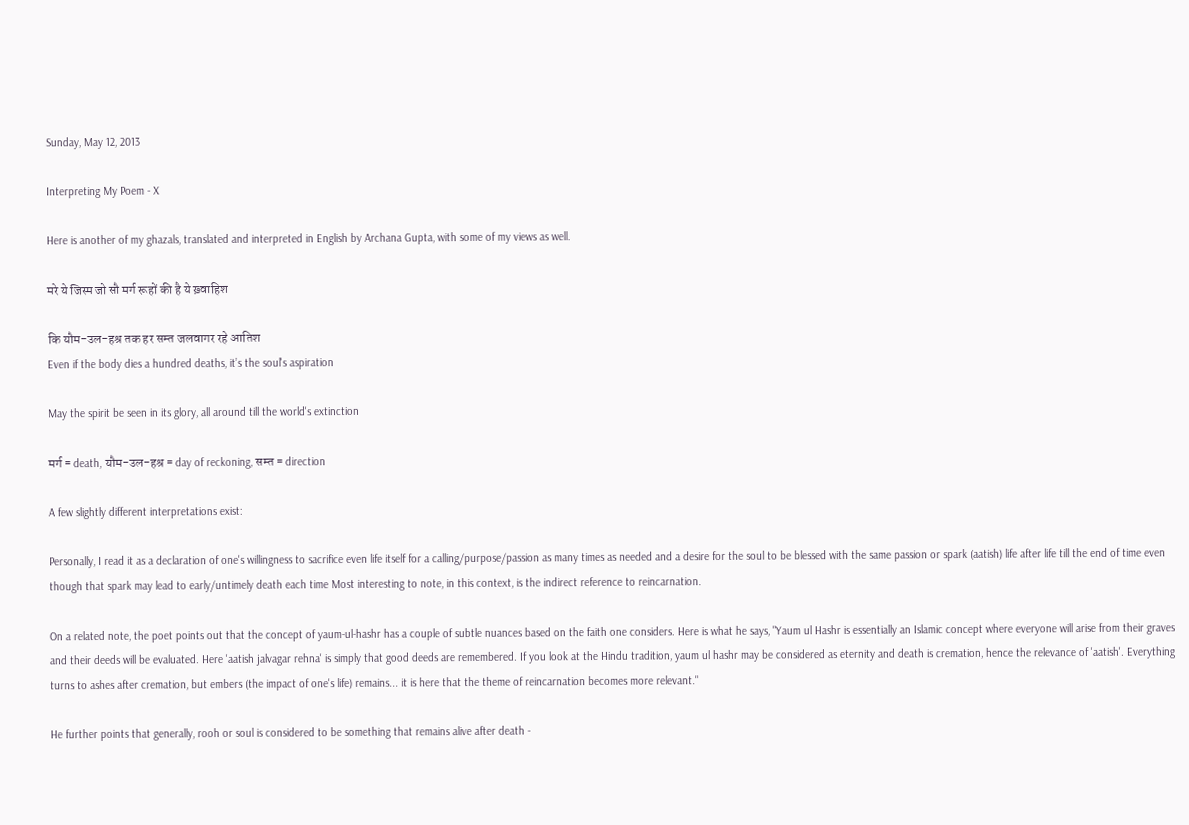Sunday, May 12, 2013

Interpreting My Poem - X

Here is another of my ghazals, translated and interpreted in English by Archana Gupta, with some of my views as well.

मरे ये जिस्म जो सौ मर्ग रूहों की है ये ख़्वाहिश

कि यौम-उल-हश्र तक हर सम्त जलवागर रहे आतिश
Even if the body dies a hundred deaths, it’s the soul's aspiration

May the spirit be seen in its glory, all around till the world's extinction

मर्ग = death, यौम-उल-हश्र = day of reckoning, सम्त = direction

A few slightly different interpretations exist:

Personally, I read it as a declaration of one's willingness to sacrifice even life itself for a calling/purpose/passion as many times as needed and a desire for the soul to be blessed with the same passion or spark (aatish) life after life till the end of time even though that spark may lead to early/untimely death each time Most interesting to note, in this context, is the indirect reference to reincarnation.

On a related note, the poet points out that the concept of yaum-ul-hashr has a couple of subtle nuances based on the faith one considers. Here is what he says, "Yaum ul Hashr is essentially an Islamic concept where everyone will arise from their graves and their deeds will be evaluated. Here 'aatish jalvagar rehna' is simply that good deeds are remembered. If you look at the Hindu tradition, yaum ul hashr may be considered as eternity and death is cremation, hence the relevance of 'aatish'. Everything turns to ashes after cremation, but embers (the impact of one's life) remains... it is here that the theme of reincarnation becomes more relevant."

He further points that generally, rooh or soul is considered to be something that remains alive after death -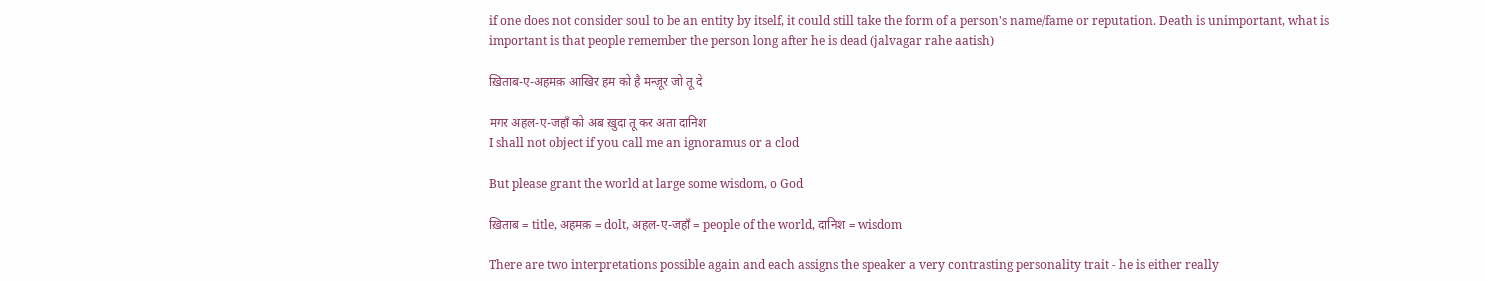if one does not consider soul to be an entity by itself, it could still take the form of a person's name/fame or reputation. Death is unimportant, what is important is that people remember the person long after he is dead (jalvagar rahe aatish)

ख़िताब-ए-अहमक़ आखिर हम को है मन्ज़ूर जो तू दे

मगर अहल-ए-जहाँ को अब ख़ुदा तू कर अता दानिश
I shall not object if you call me an ignoramus or a clod

But please grant the world at large some wisdom, o God

ख़िताब = title, अहमक़ = dolt, अहल-ए-जहाँ = people of the world, दानिश = wisdom

There are two interpretations possible again and each assigns the speaker a very contrasting personality trait - he is either really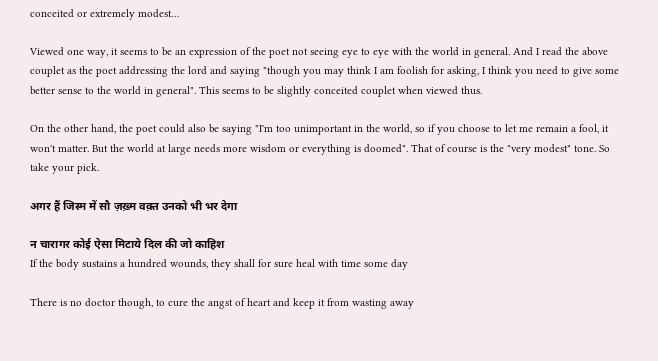conceited or extremely modest…

Viewed one way, it seems to be an expression of the poet not seeing eye to eye with the world in general. And I read the above couplet as the poet addressing the lord and saying "though you may think I am foolish for asking, I think you need to give some better sense to the world in general". This seems to be slightly conceited couplet when viewed thus.

On the other hand, the poet could also be saying "I'm too unimportant in the world, so if you choose to let me remain a fool, it won't matter. But the world at large needs more wisdom or everything is doomed". That of course is the "very modest" tone. So take your pick.

अगर हैं जिस्म में सौ ज़ख़्म वक़्त उनको भी भर देगा

न चारागर कोई ऐसा मिटाये दिल की जो काहिश
If the body sustains a hundred wounds, they shall for sure heal with time some day

There is no doctor though, to cure the angst of heart and keep it from wasting away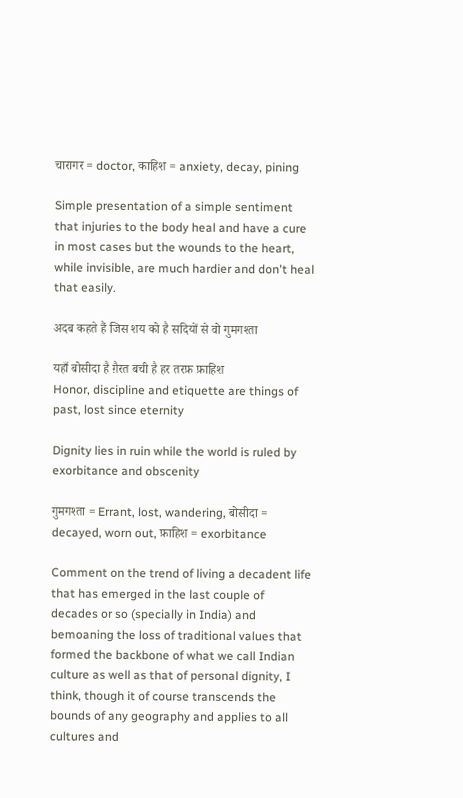चारागर = doctor, काहिश = anxiety, decay, pining

Simple presentation of a simple sentiment that injuries to the body heal and have a cure in most cases but the wounds to the heart, while invisible, are much hardier and don't heal that easily.

अदब कहते हैं जिस शय को है सदियों से वो गुमगश्ता

यहाँ बोसीदा है ग़ैरत बची है हर तरफ़ फ़ाहिश
Honor, discipline and etiquette are things of past, lost since eternity

Dignity lies in ruin while the world is ruled by exorbitance and obscenity

गुमगश्ता = Errant, lost, wandering, बोसीदा = decayed, worn out, फ़ाहिश = exorbitance

Comment on the trend of living a decadent life that has emerged in the last couple of decades or so (specially in India) and bemoaning the loss of traditional values that formed the backbone of what we call Indian culture as well as that of personal dignity, I think, though it of course transcends the bounds of any geography and applies to all cultures and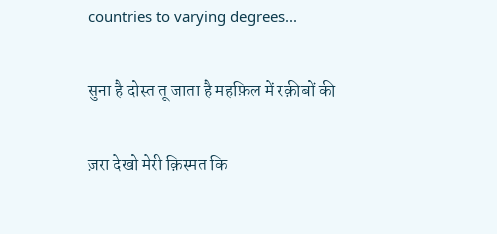countries to varying degrees...

सुना है दोस्त तू जाता है महफ़िल में रक़ीबों की

ज़रा देखो मेरी क़िस्मत कि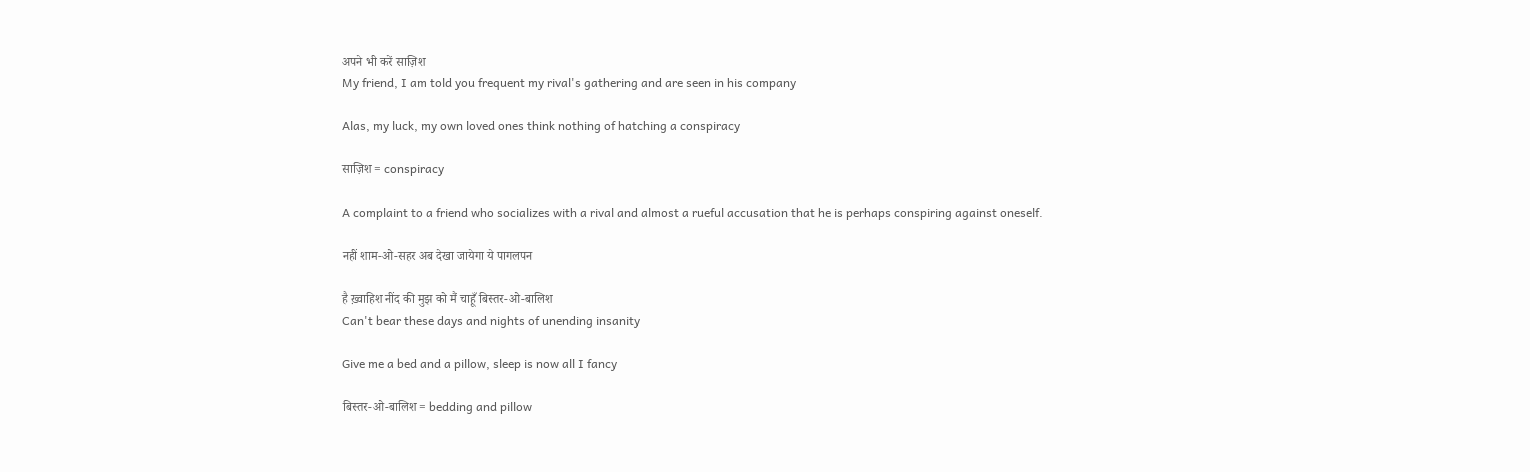अपने भी करें साज़िश
My friend, I am told you frequent my rival's gathering and are seen in his company

Alas, my luck, my own loved ones think nothing of hatching a conspiracy

साज़िश = conspiracy

A complaint to a friend who socializes with a rival and almost a rueful accusation that he is perhaps conspiring against oneself.

नहीं शाम-ओ-सहर अब देखा जायेगा ये पागलपन

है ख़्वाहिश नींद की मुझ को मैं चाहूँ बिस्तर-ओ-बालिश
Can't bear these days and nights of unending insanity

Give me a bed and a pillow, sleep is now all I fancy

बिस्तर-ओ-बालिश = bedding and pillow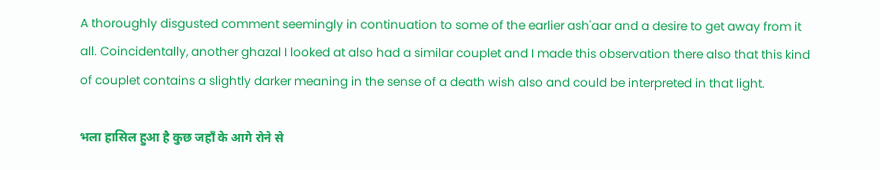A thoroughly disgusted comment seemingly in continuation to some of the earlier ash'aar and a desire to get away from it all. Coincidentally, another ghazal I looked at also had a similar couplet and I made this observation there also that this kind of couplet contains a slightly darker meaning in the sense of a death wish also and could be interpreted in that light.

भला हासिल हुआ है कुछ जहाँ के आगे रोने से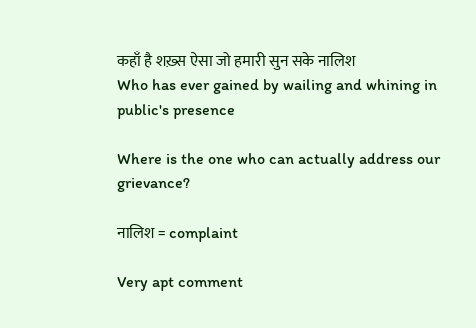कहाँ है शख़्स ऐसा जो हमारी सुन सके नालिश
Who has ever gained by wailing and whining in public's presence

Where is the one who can actually address our grievance?

नालिश = complaint

Very apt comment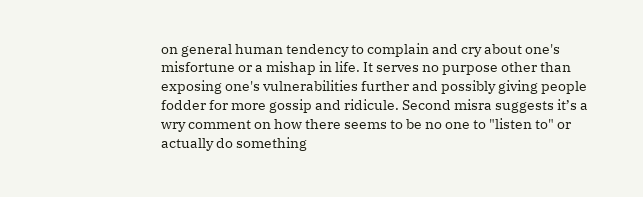on general human tendency to complain and cry about one's misfortune or a mishap in life. It serves no purpose other than exposing one's vulnerabilities further and possibly giving people fodder for more gossip and ridicule. Second misra suggests it’s a wry comment on how there seems to be no one to "listen to" or actually do something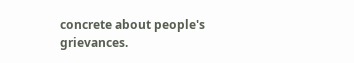concrete about people's grievances.